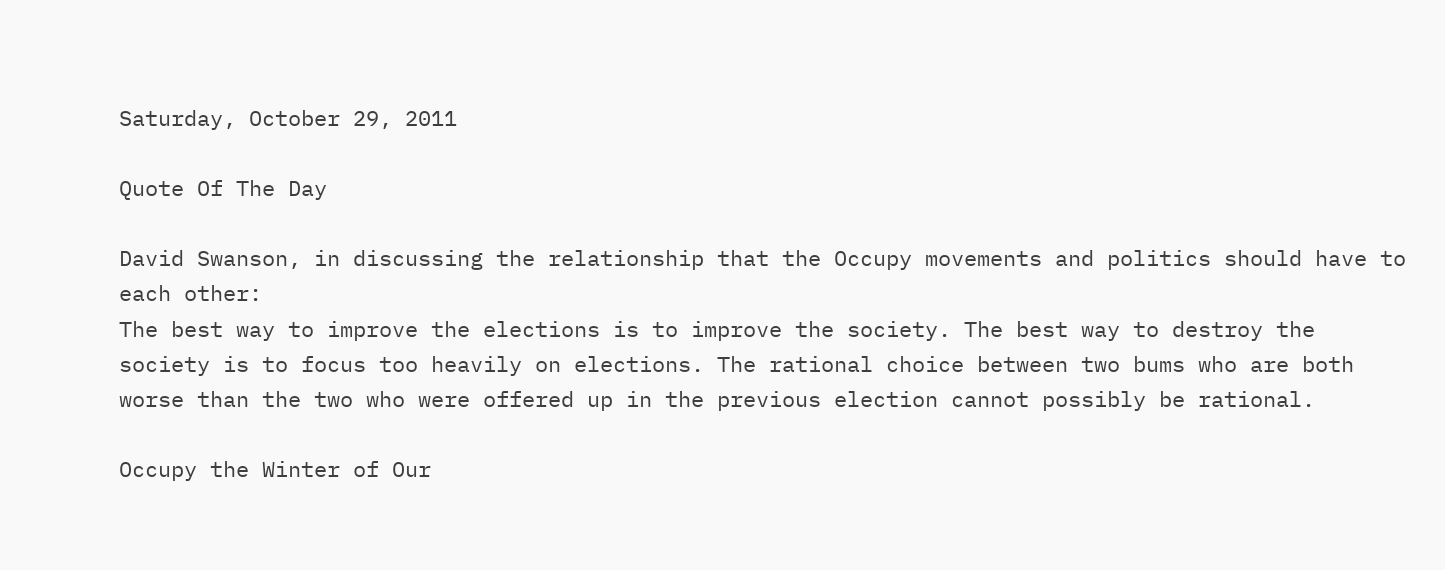Saturday, October 29, 2011

Quote Of The Day

David Swanson, in discussing the relationship that the Occupy movements and politics should have to each other:
The best way to improve the elections is to improve the society. The best way to destroy the society is to focus too heavily on elections. The rational choice between two bums who are both worse than the two who were offered up in the previous election cannot possibly be rational.

Occupy the Winter of Our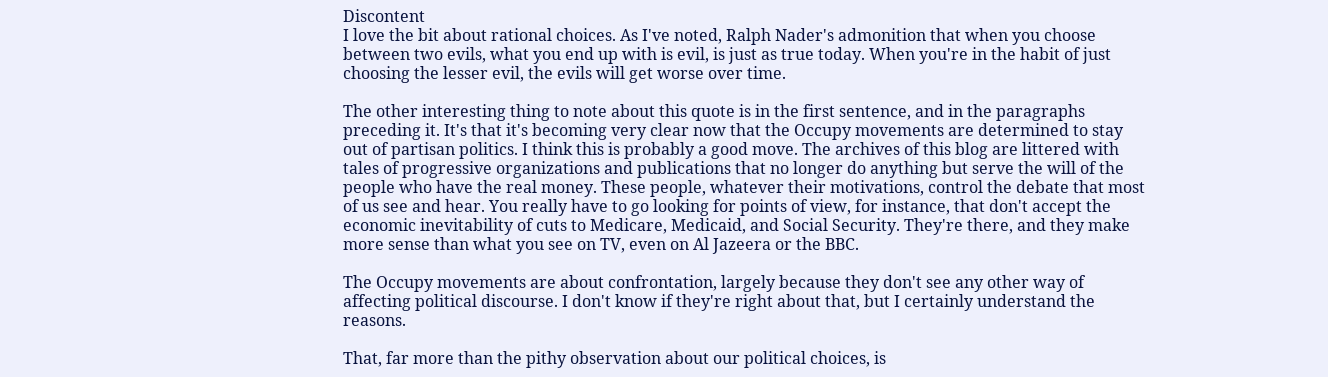Discontent
I love the bit about rational choices. As I've noted, Ralph Nader's admonition that when you choose between two evils, what you end up with is evil, is just as true today. When you're in the habit of just choosing the lesser evil, the evils will get worse over time.

The other interesting thing to note about this quote is in the first sentence, and in the paragraphs preceding it. It's that it's becoming very clear now that the Occupy movements are determined to stay out of partisan politics. I think this is probably a good move. The archives of this blog are littered with tales of progressive organizations and publications that no longer do anything but serve the will of the people who have the real money. These people, whatever their motivations, control the debate that most of us see and hear. You really have to go looking for points of view, for instance, that don't accept the economic inevitability of cuts to Medicare, Medicaid, and Social Security. They're there, and they make more sense than what you see on TV, even on Al Jazeera or the BBC.

The Occupy movements are about confrontation, largely because they don't see any other way of affecting political discourse. I don't know if they're right about that, but I certainly understand the reasons.

That, far more than the pithy observation about our political choices, is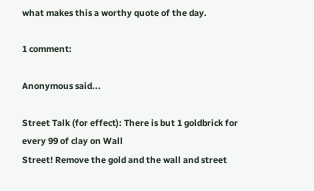what makes this a worthy quote of the day.

1 comment:

Anonymous said...

Street Talk (for effect): There is but 1 goldbrick for every 99 of clay on Wall
Street! Remove the gold and the wall and street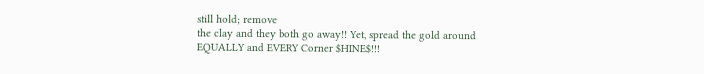still hold; remove
the clay and they both go away!! Yet, spread the gold around
EQUALLY and EVERY Corner $HINE$!!!